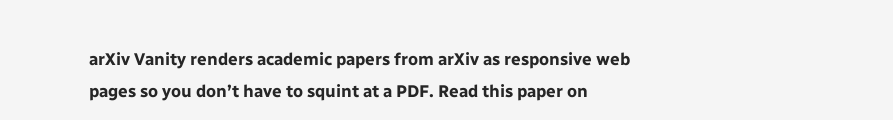arXiv Vanity renders academic papers from arXiv as responsive web pages so you don’t have to squint at a PDF. Read this paper on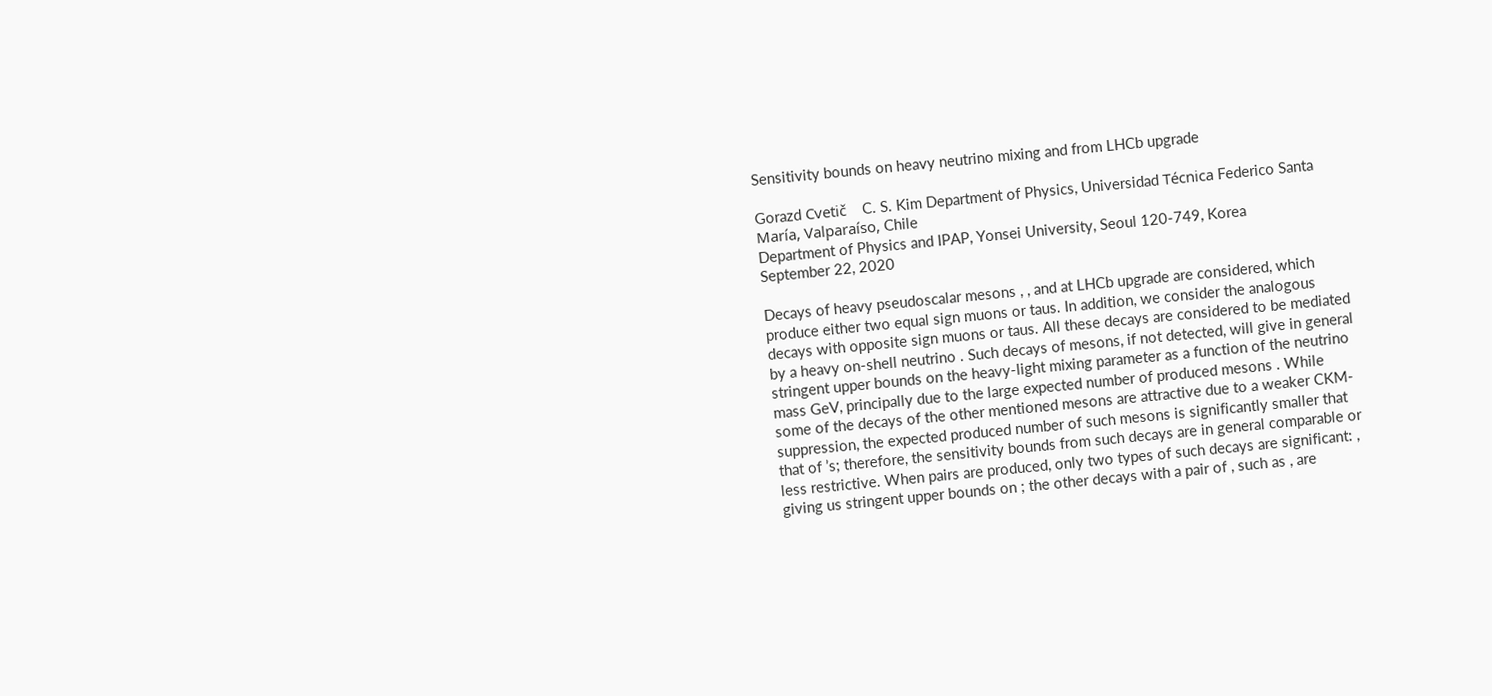Sensitivity bounds on heavy neutrino mixing and from LHCb upgrade

Gorazd Cvetič    C. S. Kim Department of Physics, Universidad Técnica Federico Santa María, Valparaíso, Chile
Department of Physics and IPAP, Yonsei University, Seoul 120-749, Korea
September 22, 2020

Decays of heavy pseudoscalar mesons , , and at LHCb upgrade are considered, which produce either two equal sign muons or taus. In addition, we consider the analogous decays with opposite sign muons or taus. All these decays are considered to be mediated by a heavy on-shell neutrino . Such decays of mesons, if not detected, will give in general stringent upper bounds on the heavy-light mixing parameter as a function of the neutrino mass GeV, principally due to the large expected number of produced mesons . While some of the decays of the other mentioned mesons are attractive due to a weaker CKM-suppression, the expected produced number of such mesons is significantly smaller that that of ’s; therefore, the sensitivity bounds from such decays are in general comparable or less restrictive. When pairs are produced, only two types of such decays are significant: , giving us stringent upper bounds on ; the other decays with a pair of , such as , are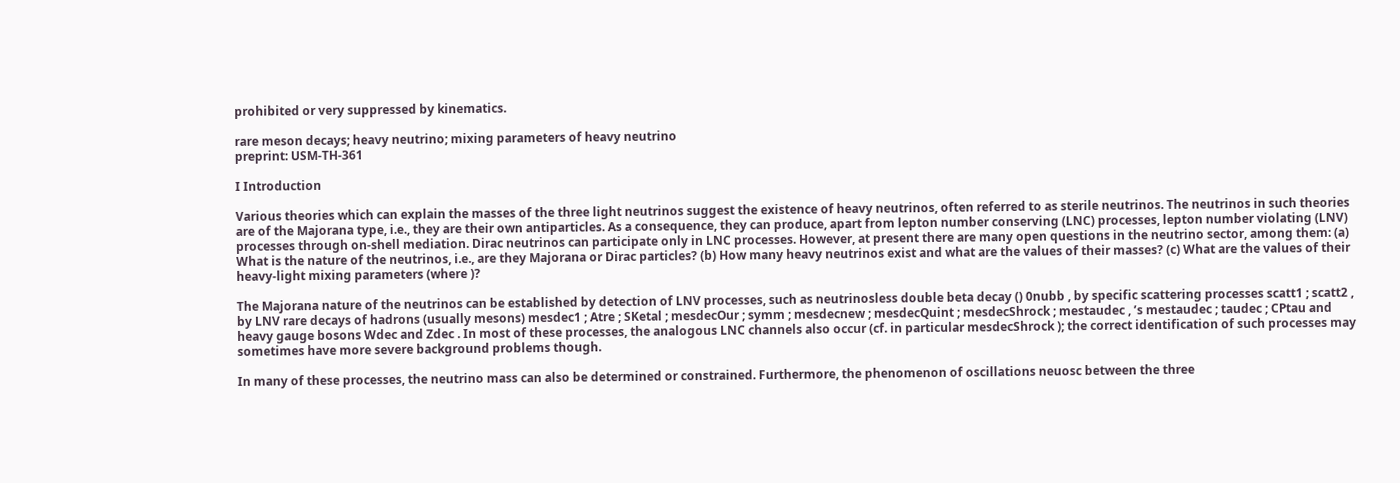prohibited or very suppressed by kinematics.

rare meson decays; heavy neutrino; mixing parameters of heavy neutrino
preprint: USM-TH-361

I Introduction

Various theories which can explain the masses of the three light neutrinos suggest the existence of heavy neutrinos, often referred to as sterile neutrinos. The neutrinos in such theories are of the Majorana type, i.e., they are their own antiparticles. As a consequence, they can produce, apart from lepton number conserving (LNC) processes, lepton number violating (LNV) processes through on-shell mediation. Dirac neutrinos can participate only in LNC processes. However, at present there are many open questions in the neutrino sector, among them: (a) What is the nature of the neutrinos, i.e., are they Majorana or Dirac particles? (b) How many heavy neutrinos exist and what are the values of their masses? (c) What are the values of their heavy-light mixing parameters (where )?

The Majorana nature of the neutrinos can be established by detection of LNV processes, such as neutrinosless double beta decay () 0nubb , by specific scattering processes scatt1 ; scatt2 , by LNV rare decays of hadrons (usually mesons) mesdec1 ; Atre ; SKetal ; mesdecOur ; symm ; mesdecnew ; mesdecQuint ; mesdecShrock ; mestaudec , ’s mestaudec ; taudec ; CPtau and heavy gauge bosons Wdec and Zdec . In most of these processes, the analogous LNC channels also occur (cf. in particular mesdecShrock ); the correct identification of such processes may sometimes have more severe background problems though.

In many of these processes, the neutrino mass can also be determined or constrained. Furthermore, the phenomenon of oscillations neuosc between the three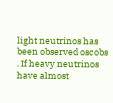light neutrinos has been observed oscobs . If heavy neutrinos have almost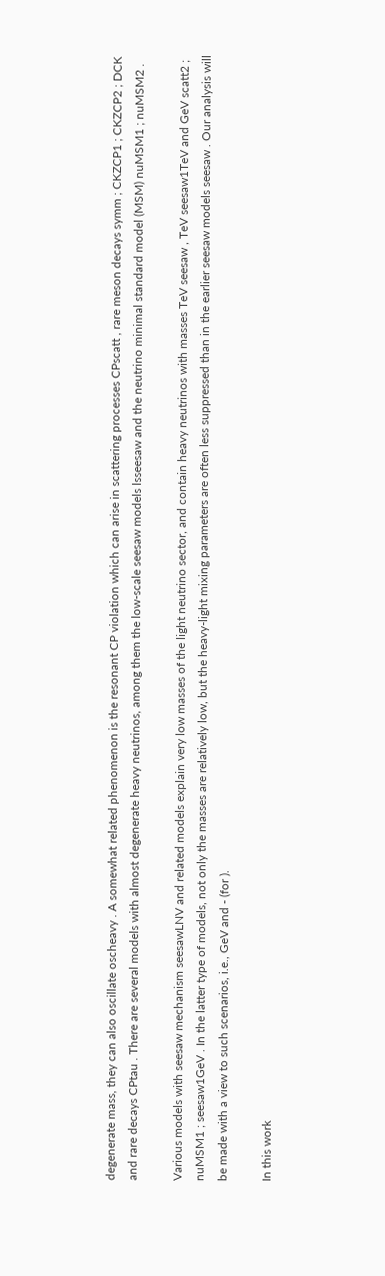degenerate mass, they can also oscillate oscheavy . A somewhat related phenomenon is the resonant CP violation which can arise in scattering processes CPscatt , rare meson decays symm ; CKZCP1 ; CKZCP2 ; DCK and rare decays CPtau . There are several models with almost degenerate heavy neutrinos, among them the low-scale seesaw models lsseesaw and the neutrino minimal standard model (MSM) nuMSM1 ; nuMSM2 .

Various models with seesaw mechanism seesawLNV and related models explain very low masses of the light neutrino sector, and contain heavy neutrinos with masses TeV seesaw , TeV seesaw1TeV and GeV scatt2 ; nuMSM1 ; seesaw1GeV . In the latter type of models, not only the masses are relatively low, but the heavy-light mixing parameters are often less suppressed than in the earlier seesaw models seesaw . Our analysis will be made with a view to such scenarios, i.e., GeV and - (for ).

In this work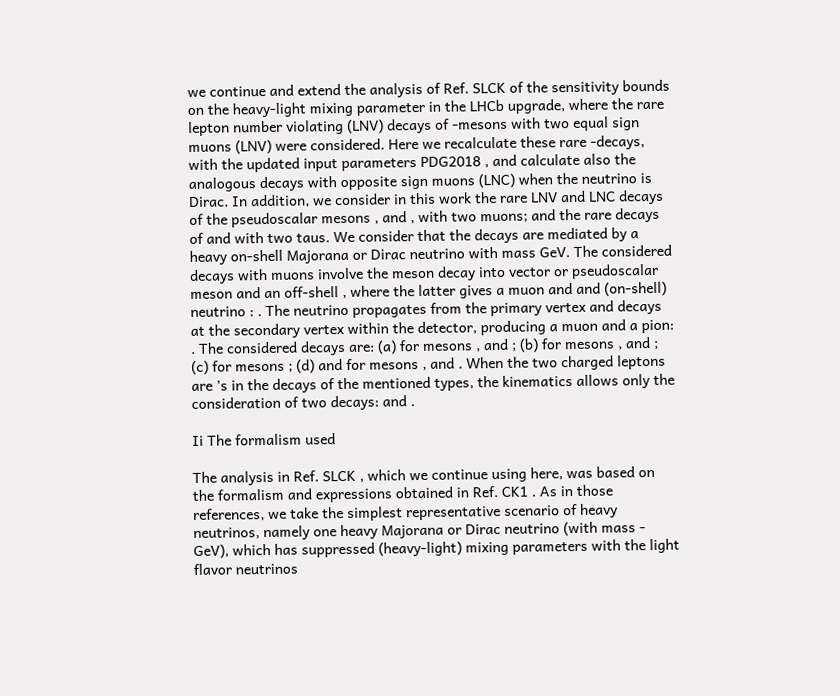we continue and extend the analysis of Ref. SLCK of the sensitivity bounds on the heavy-light mixing parameter in the LHCb upgrade, where the rare lepton number violating (LNV) decays of -mesons with two equal sign muons (LNV) were considered. Here we recalculate these rare -decays, with the updated input parameters PDG2018 , and calculate also the analogous decays with opposite sign muons (LNC) when the neutrino is Dirac. In addition, we consider in this work the rare LNV and LNC decays of the pseudoscalar mesons , and , with two muons; and the rare decays of and with two taus. We consider that the decays are mediated by a heavy on-shell Majorana or Dirac neutrino with mass GeV. The considered decays with muons involve the meson decay into vector or pseudoscalar meson and an off-shell , where the latter gives a muon and and (on-shell) neutrino : . The neutrino propagates from the primary vertex and decays at the secondary vertex within the detector, producing a muon and a pion: . The considered decays are: (a) for mesons , and ; (b) for mesons , and ; (c) for mesons ; (d) and for mesons , and . When the two charged leptons are ’s in the decays of the mentioned types, the kinematics allows only the consideration of two decays: and .

Ii The formalism used

The analysis in Ref. SLCK , which we continue using here, was based on the formalism and expressions obtained in Ref. CK1 . As in those references, we take the simplest representative scenario of heavy neutrinos, namely one heavy Majorana or Dirac neutrino (with mass - GeV), which has suppressed (heavy-light) mixing parameters with the light flavor neutrinos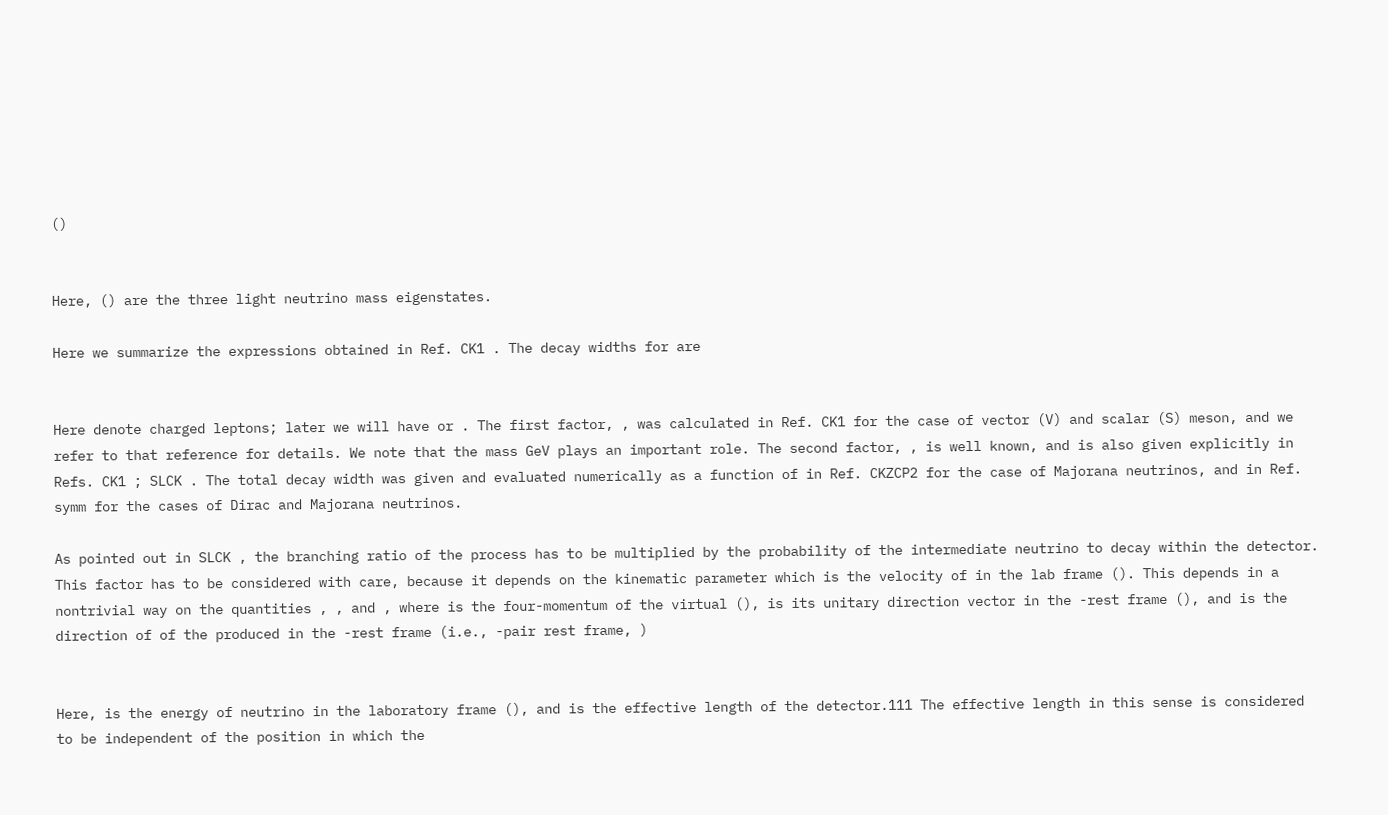()


Here, () are the three light neutrino mass eigenstates.

Here we summarize the expressions obtained in Ref. CK1 . The decay widths for are


Here denote charged leptons; later we will have or . The first factor, , was calculated in Ref. CK1 for the case of vector (V) and scalar (S) meson, and we refer to that reference for details. We note that the mass GeV plays an important role. The second factor, , is well known, and is also given explicitly in Refs. CK1 ; SLCK . The total decay width was given and evaluated numerically as a function of in Ref. CKZCP2 for the case of Majorana neutrinos, and in Ref. symm for the cases of Dirac and Majorana neutrinos.

As pointed out in SLCK , the branching ratio of the process has to be multiplied by the probability of the intermediate neutrino to decay within the detector. This factor has to be considered with care, because it depends on the kinematic parameter which is the velocity of in the lab frame (). This depends in a nontrivial way on the quantities , , and , where is the four-momentum of the virtual (), is its unitary direction vector in the -rest frame (), and is the direction of of the produced in the -rest frame (i.e., -pair rest frame, )


Here, is the energy of neutrino in the laboratory frame (), and is the effective length of the detector.111 The effective length in this sense is considered to be independent of the position in which the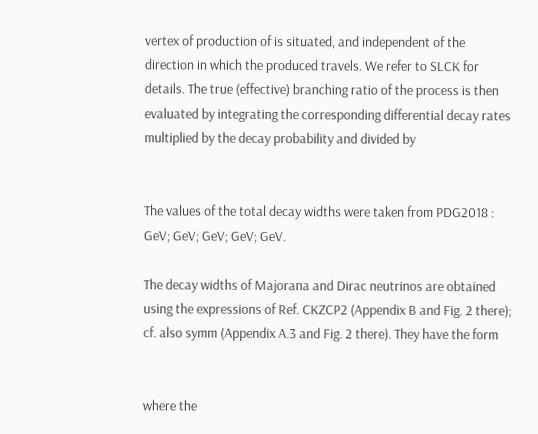vertex of production of is situated, and independent of the direction in which the produced travels. We refer to SLCK for details. The true (effective) branching ratio of the process is then evaluated by integrating the corresponding differential decay rates multiplied by the decay probability and divided by


The values of the total decay widths were taken from PDG2018 : GeV; GeV; GeV; GeV; GeV.

The decay widths of Majorana and Dirac neutrinos are obtained using the expressions of Ref. CKZCP2 (Appendix B and Fig. 2 there); cf. also symm (Appendix A.3 and Fig. 2 there). They have the form


where the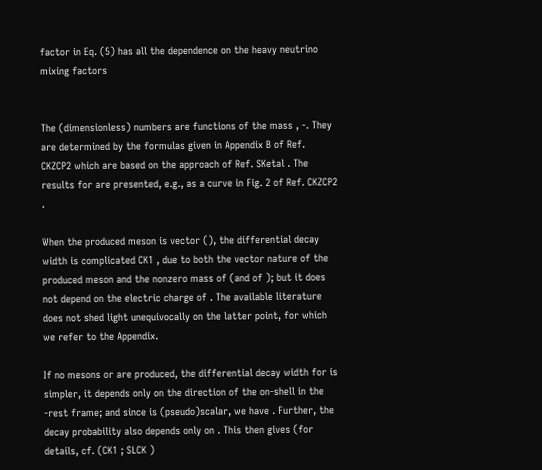factor in Eq. (5) has all the dependence on the heavy neutrino mixing factors


The (dimensionless) numbers are functions of the mass , -. They are determined by the formulas given in Appendix B of Ref. CKZCP2 which are based on the approach of Ref. SKetal . The results for are presented, e.g., as a curve in Fig. 2 of Ref. CKZCP2 .

When the produced meson is vector (), the differential decay width is complicated CK1 , due to both the vector nature of the produced meson and the nonzero mass of (and of ); but it does not depend on the electric charge of . The available literature does not shed light unequivocally on the latter point, for which we refer to the Appendix.

If no mesons or are produced, the differential decay width for is simpler, it depends only on the direction of the on-shell in the -rest frame; and since is (pseudo)scalar, we have . Further, the decay probability also depends only on . This then gives (for details, cf. (CK1 ; SLCK )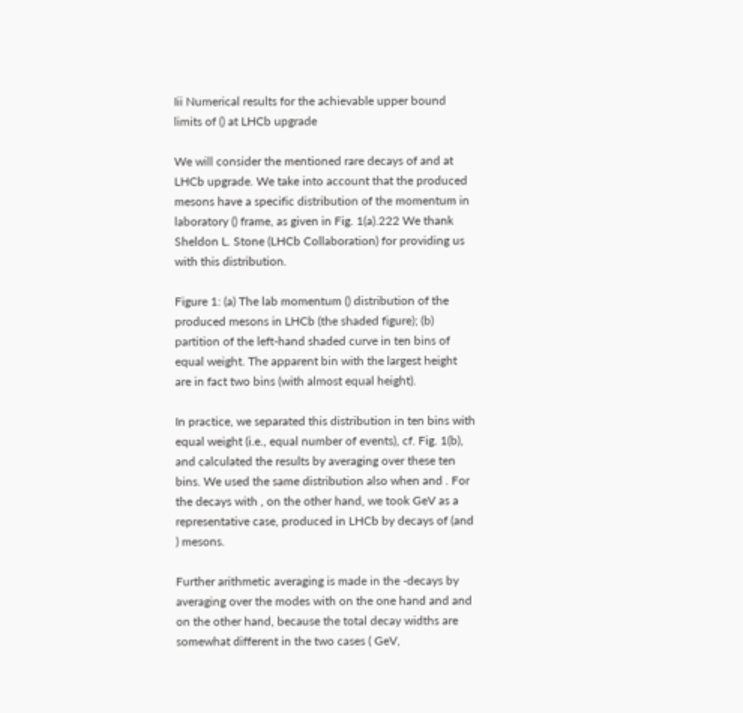Iii Numerical results for the achievable upper bound limits of () at LHCb upgrade

We will consider the mentioned rare decays of and at LHCb upgrade. We take into account that the produced mesons have a specific distribution of the momentum in laboratory () frame, as given in Fig. 1(a).222 We thank Sheldon L. Stone (LHCb Collaboration) for providing us with this distribution.

Figure 1: (a) The lab momentum () distribution of the produced mesons in LHCb (the shaded figure); (b) partition of the left-hand shaded curve in ten bins of equal weight. The apparent bin with the largest height are in fact two bins (with almost equal height).

In practice, we separated this distribution in ten bins with equal weight (i.e., equal number of events), cf. Fig. 1(b), and calculated the results by averaging over these ten bins. We used the same distribution also when and . For the decays with , on the other hand, we took GeV as a representative case, produced in LHCb by decays of (and ) mesons.

Further arithmetic averaging is made in the -decays by averaging over the modes with on the one hand and and on the other hand, because the total decay widths are somewhat different in the two cases ( GeV,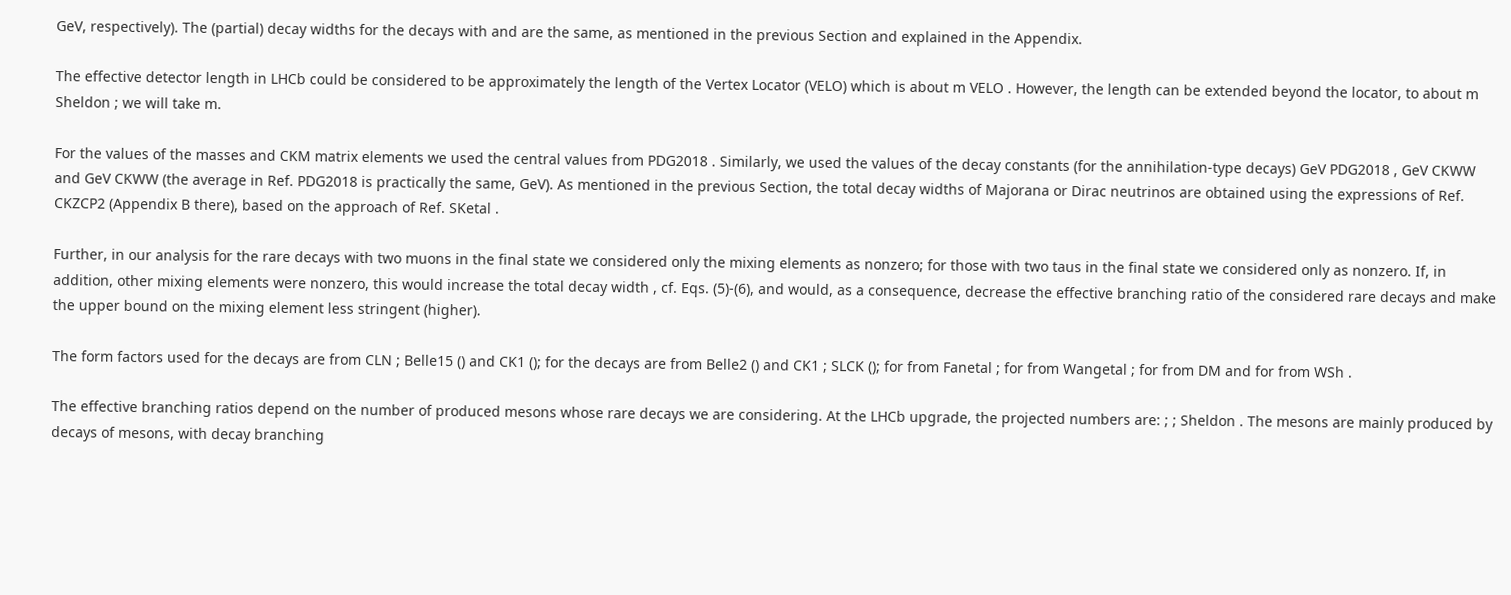GeV, respectively). The (partial) decay widths for the decays with and are the same, as mentioned in the previous Section and explained in the Appendix.

The effective detector length in LHCb could be considered to be approximately the length of the Vertex Locator (VELO) which is about m VELO . However, the length can be extended beyond the locator, to about m Sheldon ; we will take m.

For the values of the masses and CKM matrix elements we used the central values from PDG2018 . Similarly, we used the values of the decay constants (for the annihilation-type decays) GeV PDG2018 , GeV CKWW and GeV CKWW (the average in Ref. PDG2018 is practically the same, GeV). As mentioned in the previous Section, the total decay widths of Majorana or Dirac neutrinos are obtained using the expressions of Ref. CKZCP2 (Appendix B there), based on the approach of Ref. SKetal .

Further, in our analysis for the rare decays with two muons in the final state we considered only the mixing elements as nonzero; for those with two taus in the final state we considered only as nonzero. If, in addition, other mixing elements were nonzero, this would increase the total decay width , cf. Eqs. (5)-(6), and would, as a consequence, decrease the effective branching ratio of the considered rare decays and make the upper bound on the mixing element less stringent (higher).

The form factors used for the decays are from CLN ; Belle15 () and CK1 (); for the decays are from Belle2 () and CK1 ; SLCK (); for from Fanetal ; for from Wangetal ; for from DM and for from WSh .

The effective branching ratios depend on the number of produced mesons whose rare decays we are considering. At the LHCb upgrade, the projected numbers are: ; ; Sheldon . The mesons are mainly produced by decays of mesons, with decay branching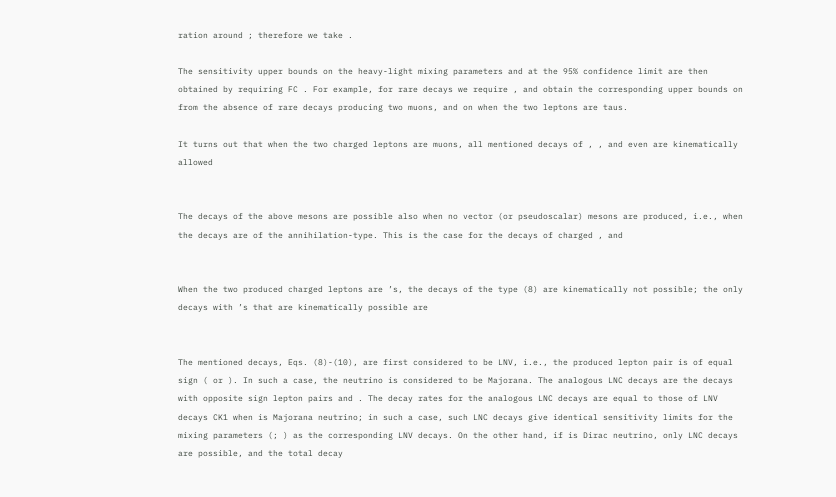ration around ; therefore we take .

The sensitivity upper bounds on the heavy-light mixing parameters and at the 95% confidence limit are then obtained by requiring FC . For example, for rare decays we require , and obtain the corresponding upper bounds on from the absence of rare decays producing two muons, and on when the two leptons are taus.

It turns out that when the two charged leptons are muons, all mentioned decays of , , and even are kinematically allowed


The decays of the above mesons are possible also when no vector (or pseudoscalar) mesons are produced, i.e., when the decays are of the annihilation-type. This is the case for the decays of charged , and


When the two produced charged leptons are ’s, the decays of the type (8) are kinematically not possible; the only decays with ’s that are kinematically possible are


The mentioned decays, Eqs. (8)-(10), are first considered to be LNV, i.e., the produced lepton pair is of equal sign ( or ). In such a case, the neutrino is considered to be Majorana. The analogous LNC decays are the decays with opposite sign lepton pairs and . The decay rates for the analogous LNC decays are equal to those of LNV decays CK1 when is Majorana neutrino; in such a case, such LNC decays give identical sensitivity limits for the mixing parameters (; ) as the corresponding LNV decays. On the other hand, if is Dirac neutrino, only LNC decays are possible, and the total decay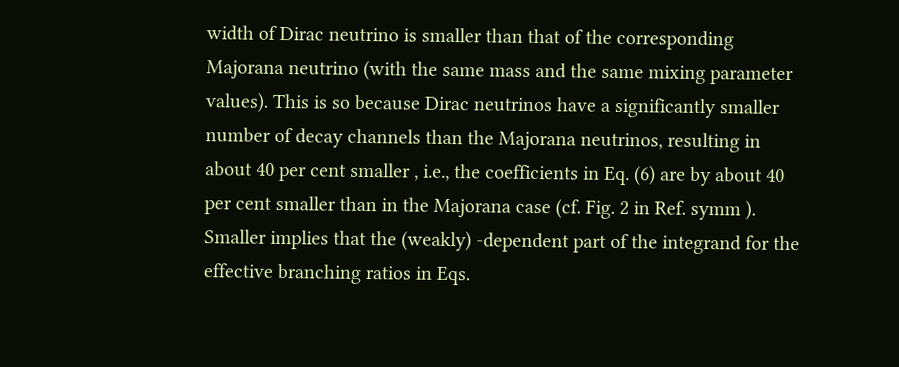width of Dirac neutrino is smaller than that of the corresponding Majorana neutrino (with the same mass and the same mixing parameter values). This is so because Dirac neutrinos have a significantly smaller number of decay channels than the Majorana neutrinos, resulting in about 40 per cent smaller , i.e., the coefficients in Eq. (6) are by about 40 per cent smaller than in the Majorana case (cf. Fig. 2 in Ref. symm ). Smaller implies that the (weakly) -dependent part of the integrand for the effective branching ratios in Eqs.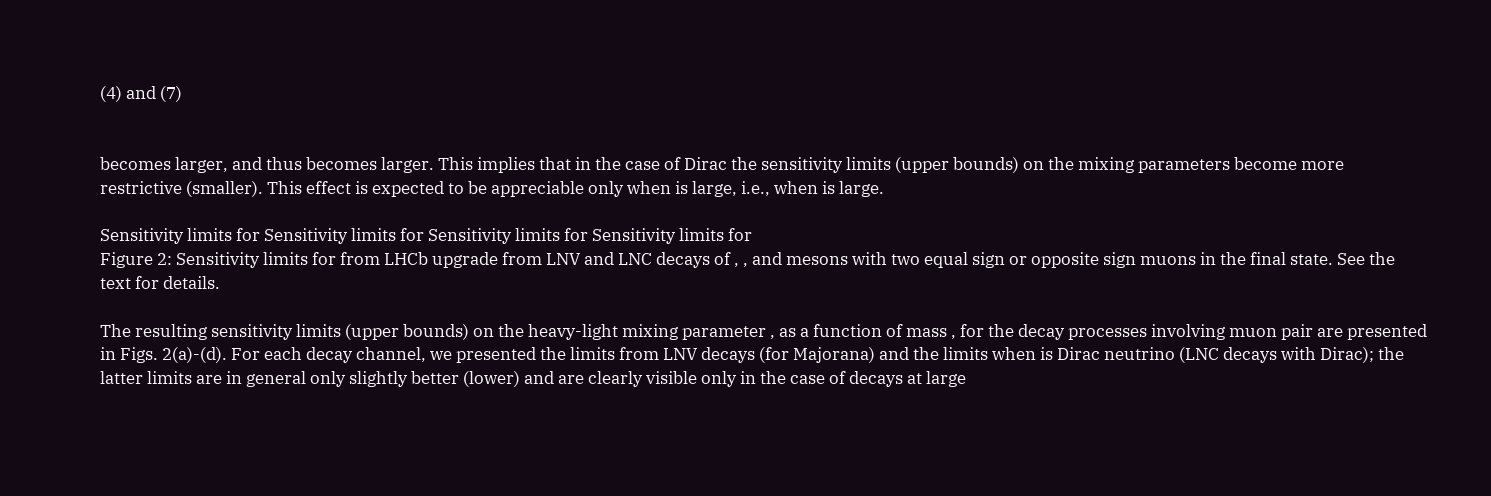(4) and (7)


becomes larger, and thus becomes larger. This implies that in the case of Dirac the sensitivity limits (upper bounds) on the mixing parameters become more restrictive (smaller). This effect is expected to be appreciable only when is large, i.e., when is large.

Sensitivity limits for Sensitivity limits for Sensitivity limits for Sensitivity limits for
Figure 2: Sensitivity limits for from LHCb upgrade from LNV and LNC decays of , , and mesons with two equal sign or opposite sign muons in the final state. See the text for details.

The resulting sensitivity limits (upper bounds) on the heavy-light mixing parameter , as a function of mass , for the decay processes involving muon pair are presented in Figs. 2(a)-(d). For each decay channel, we presented the limits from LNV decays (for Majorana) and the limits when is Dirac neutrino (LNC decays with Dirac); the latter limits are in general only slightly better (lower) and are clearly visible only in the case of decays at large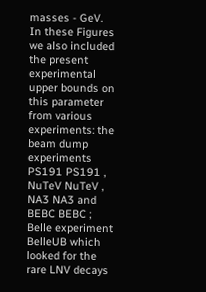masses - GeV. In these Figures we also included the present experimental upper bounds on this parameter from various experiments: the beam dump experiments PS191 PS191 , NuTeV NuTeV , NA3 NA3 and BEBC BEBC ; Belle experiment BelleUB which looked for the rare LNV decays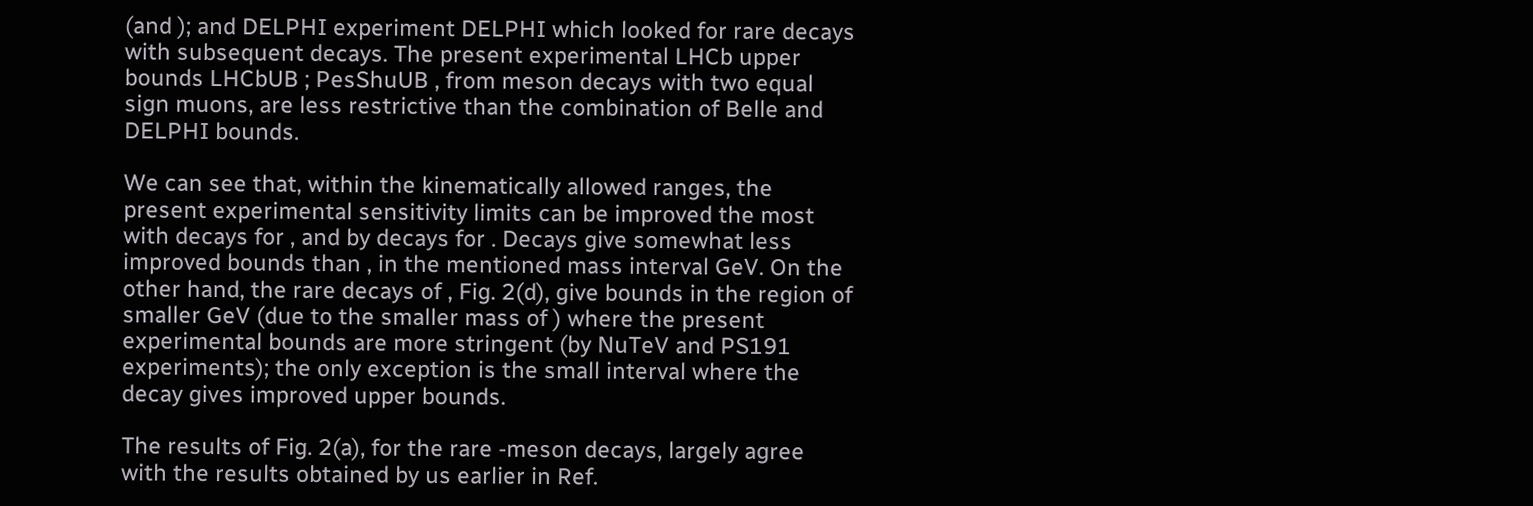(and ); and DELPHI experiment DELPHI which looked for rare decays with subsequent decays. The present experimental LHCb upper bounds LHCbUB ; PesShuUB , from meson decays with two equal sign muons, are less restrictive than the combination of Belle and DELPHI bounds.

We can see that, within the kinematically allowed ranges, the present experimental sensitivity limits can be improved the most with decays for , and by decays for . Decays give somewhat less improved bounds than , in the mentioned mass interval GeV. On the other hand, the rare decays of , Fig. 2(d), give bounds in the region of smaller GeV (due to the smaller mass of ) where the present experimental bounds are more stringent (by NuTeV and PS191 experiments); the only exception is the small interval where the decay gives improved upper bounds.

The results of Fig. 2(a), for the rare -meson decays, largely agree with the results obtained by us earlier in Ref.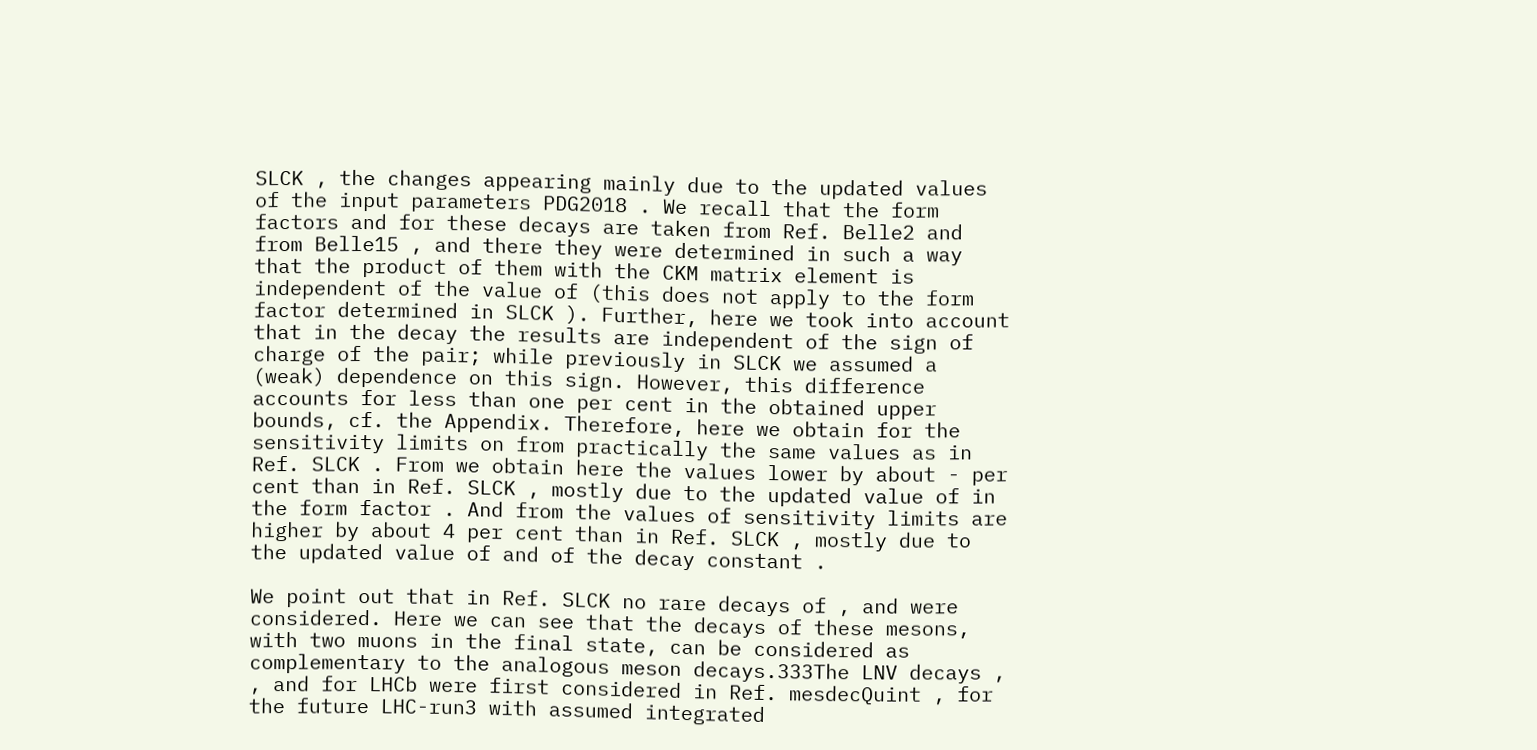SLCK , the changes appearing mainly due to the updated values of the input parameters PDG2018 . We recall that the form factors and for these decays are taken from Ref. Belle2 and from Belle15 , and there they were determined in such a way that the product of them with the CKM matrix element is independent of the value of (this does not apply to the form factor determined in SLCK ). Further, here we took into account that in the decay the results are independent of the sign of charge of the pair; while previously in SLCK we assumed a (weak) dependence on this sign. However, this difference accounts for less than one per cent in the obtained upper bounds, cf. the Appendix. Therefore, here we obtain for the sensitivity limits on from practically the same values as in Ref. SLCK . From we obtain here the values lower by about - per cent than in Ref. SLCK , mostly due to the updated value of in the form factor . And from the values of sensitivity limits are higher by about 4 per cent than in Ref. SLCK , mostly due to the updated value of and of the decay constant .

We point out that in Ref. SLCK no rare decays of , and were considered. Here we can see that the decays of these mesons, with two muons in the final state, can be considered as complementary to the analogous meson decays.333The LNV decays , , and for LHCb were first considered in Ref. mesdecQuint , for the future LHC-run3 with assumed integrated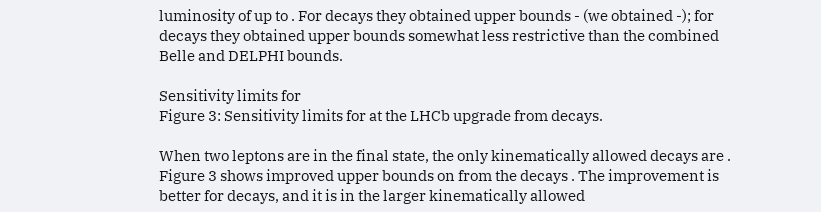luminosity of up to . For decays they obtained upper bounds - (we obtained -); for decays they obtained upper bounds somewhat less restrictive than the combined Belle and DELPHI bounds.

Sensitivity limits for
Figure 3: Sensitivity limits for at the LHCb upgrade from decays.

When two leptons are in the final state, the only kinematically allowed decays are . Figure 3 shows improved upper bounds on from the decays . The improvement is better for decays, and it is in the larger kinematically allowed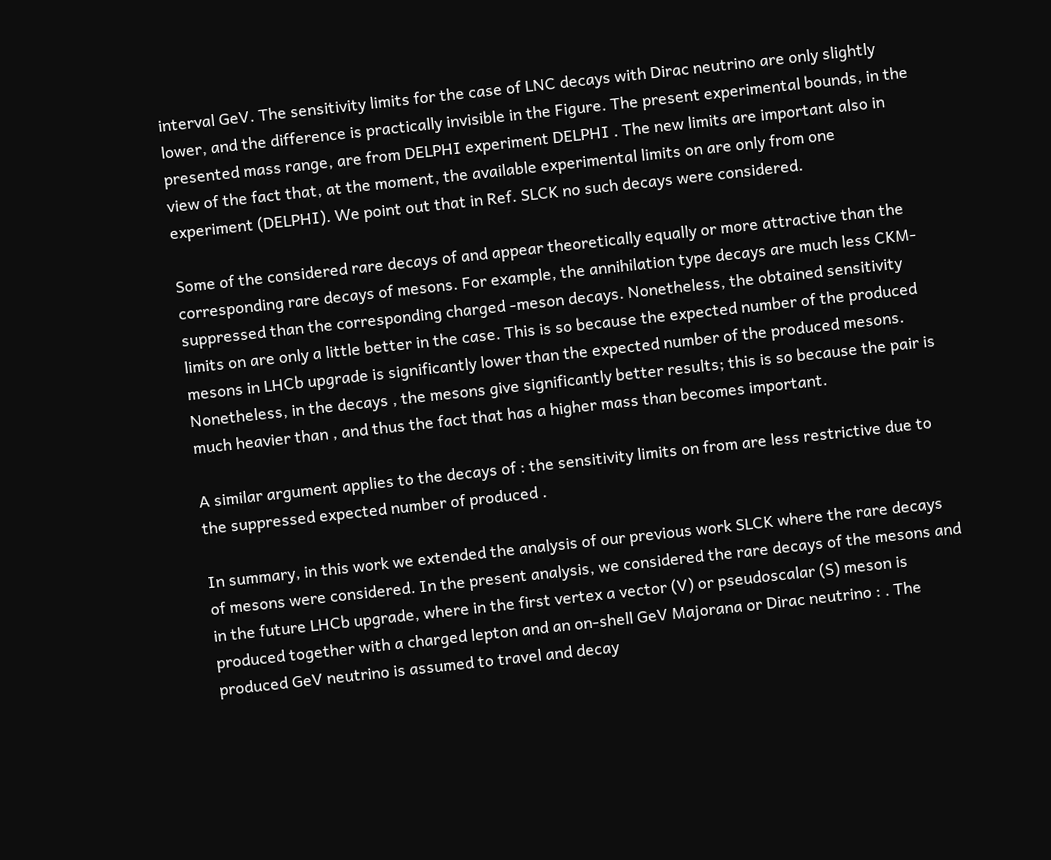interval GeV. The sensitivity limits for the case of LNC decays with Dirac neutrino are only slightly lower, and the difference is practically invisible in the Figure. The present experimental bounds, in the presented mass range, are from DELPHI experiment DELPHI . The new limits are important also in view of the fact that, at the moment, the available experimental limits on are only from one experiment (DELPHI). We point out that in Ref. SLCK no such decays were considered.

Some of the considered rare decays of and appear theoretically equally or more attractive than the corresponding rare decays of mesons. For example, the annihilation type decays are much less CKM-suppressed than the corresponding charged -meson decays. Nonetheless, the obtained sensitivity limits on are only a little better in the case. This is so because the expected number of the produced mesons in LHCb upgrade is significantly lower than the expected number of the produced mesons. Nonetheless, in the decays , the mesons give significantly better results; this is so because the pair is much heavier than , and thus the fact that has a higher mass than becomes important.

A similar argument applies to the decays of : the sensitivity limits on from are less restrictive due to the suppressed expected number of produced .

In summary, in this work we extended the analysis of our previous work SLCK where the rare decays of mesons were considered. In the present analysis, we considered the rare decays of the mesons and in the future LHCb upgrade, where in the first vertex a vector (V) or pseudoscalar (S) meson is produced together with a charged lepton and an on-shell GeV Majorana or Dirac neutrino : . The produced GeV neutrino is assumed to travel and decay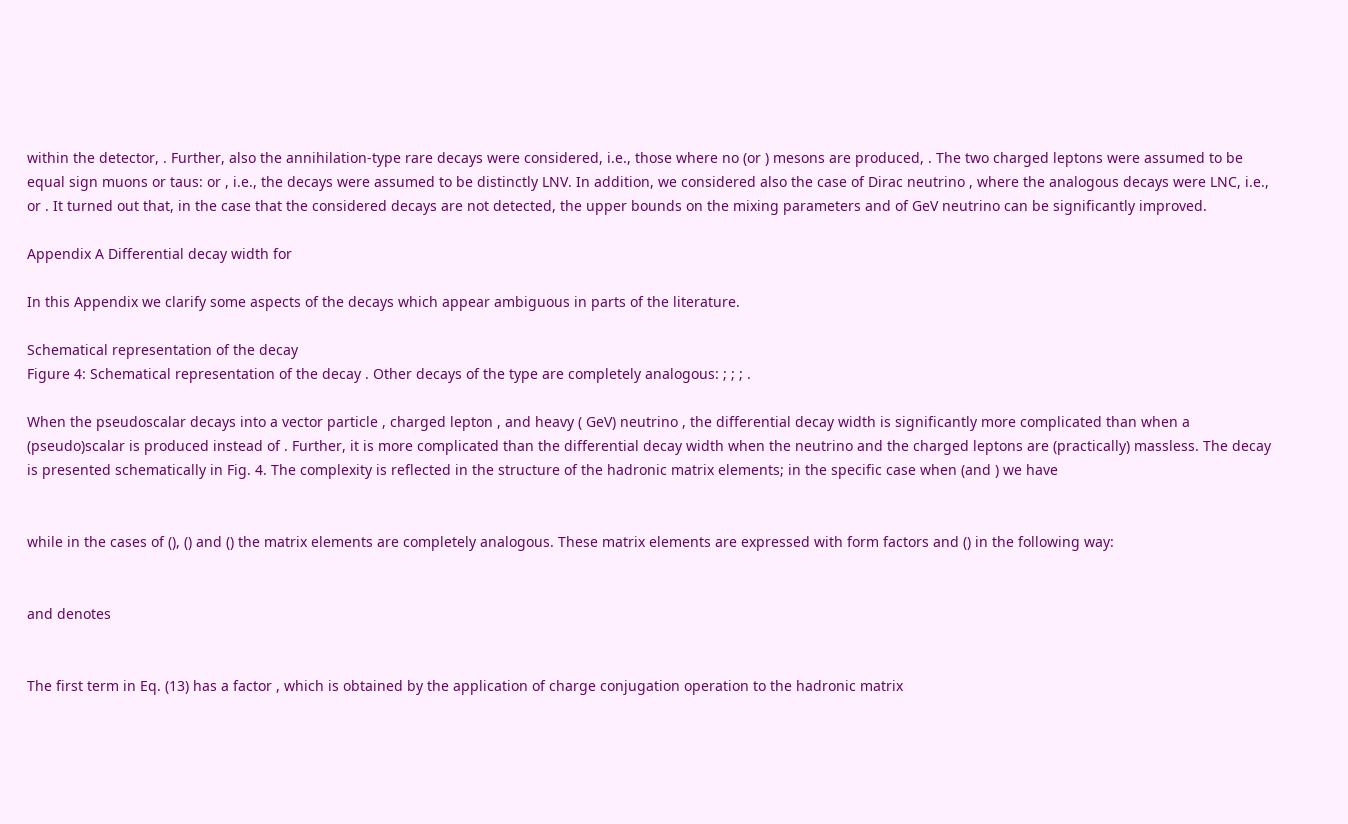within the detector, . Further, also the annihilation-type rare decays were considered, i.e., those where no (or ) mesons are produced, . The two charged leptons were assumed to be equal sign muons or taus: or , i.e., the decays were assumed to be distinctly LNV. In addition, we considered also the case of Dirac neutrino , where the analogous decays were LNC, i.e., or . It turned out that, in the case that the considered decays are not detected, the upper bounds on the mixing parameters and of GeV neutrino can be significantly improved.

Appendix A Differential decay width for

In this Appendix we clarify some aspects of the decays which appear ambiguous in parts of the literature.

Schematical representation of the decay
Figure 4: Schematical representation of the decay . Other decays of the type are completely analogous: ; ; ; .

When the pseudoscalar decays into a vector particle , charged lepton , and heavy ( GeV) neutrino , the differential decay width is significantly more complicated than when a (pseudo)scalar is produced instead of . Further, it is more complicated than the differential decay width when the neutrino and the charged leptons are (practically) massless. The decay is presented schematically in Fig. 4. The complexity is reflected in the structure of the hadronic matrix elements; in the specific case when (and ) we have


while in the cases of (), () and () the matrix elements are completely analogous. These matrix elements are expressed with form factors and () in the following way:


and denotes


The first term in Eq. (13) has a factor , which is obtained by the application of charge conjugation operation to the hadronic matrix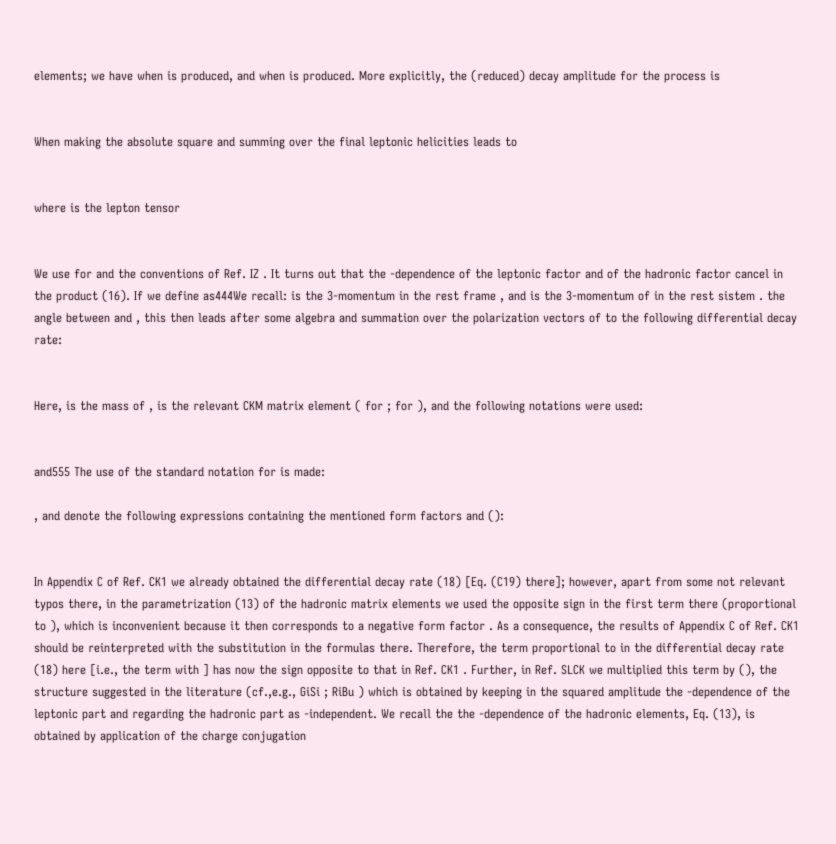elements; we have when is produced, and when is produced. More explicitly, the (reduced) decay amplitude for the process is


When making the absolute square and summing over the final leptonic helicities leads to


where is the lepton tensor


We use for and the conventions of Ref. IZ . It turns out that the -dependence of the leptonic factor and of the hadronic factor cancel in the product (16). If we define as444We recall: is the 3-momentum in the rest frame , and is the 3-momentum of in the rest sistem . the angle between and , this then leads after some algebra and summation over the polarization vectors of to the following differential decay rate:


Here, is the mass of , is the relevant CKM matrix element ( for ; for ), and the following notations were used:


and555 The use of the standard notation for is made:

, and denote the following expressions containing the mentioned form factors and ():


In Appendix C of Ref. CK1 we already obtained the differential decay rate (18) [Eq. (C19) there]; however, apart from some not relevant typos there, in the parametrization (13) of the hadronic matrix elements we used the opposite sign in the first term there (proportional to ), which is inconvenient because it then corresponds to a negative form factor . As a consequence, the results of Appendix C of Ref. CK1 should be reinterpreted with the substitution in the formulas there. Therefore, the term proportional to in the differential decay rate (18) here [i.e., the term with ] has now the sign opposite to that in Ref. CK1 . Further, in Ref. SLCK we multiplied this term by (), the structure suggested in the literature (cf.,e.g., GiSi ; RiBu ) which is obtained by keeping in the squared amplitude the -dependence of the leptonic part and regarding the hadronic part as -independent. We recall the the -dependence of the hadronic elements, Eq. (13), is obtained by application of the charge conjugation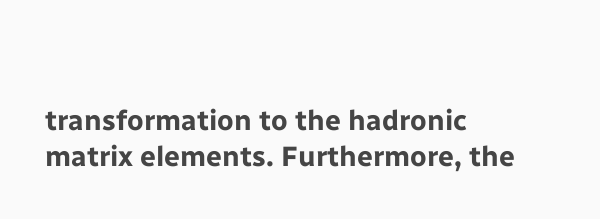transformation to the hadronic matrix elements. Furthermore, the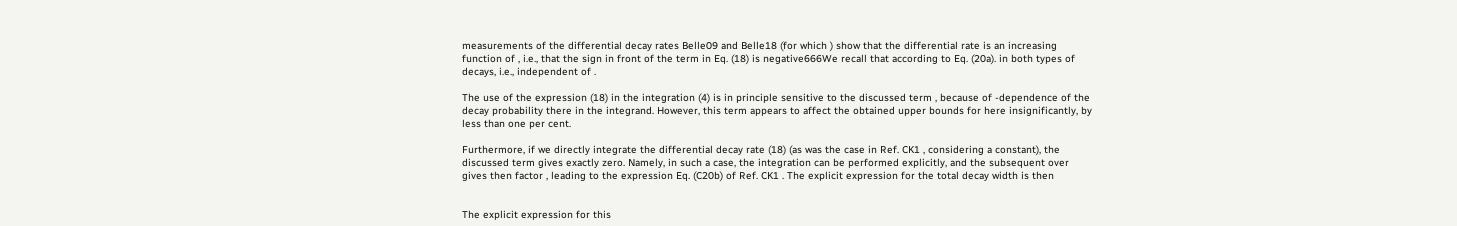measurements of the differential decay rates Belle09 and Belle18 (for which ) show that the differential rate is an increasing function of , i.e., that the sign in front of the term in Eq. (18) is negative666We recall that according to Eq. (20a). in both types of decays, i.e., independent of .

The use of the expression (18) in the integration (4) is in principle sensitive to the discussed term , because of -dependence of the decay probability there in the integrand. However, this term appears to affect the obtained upper bounds for here insignificantly, by less than one per cent.

Furthermore, if we directly integrate the differential decay rate (18) (as was the case in Ref. CK1 , considering a constant), the discussed term gives exactly zero. Namely, in such a case, the integration can be performed explicitly, and the subsequent over gives then factor , leading to the expression Eq. (C20b) of Ref. CK1 . The explicit expression for the total decay width is then


The explicit expression for this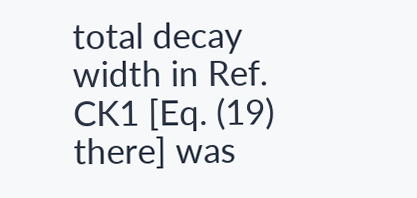total decay width in Ref. CK1 [Eq. (19) there] was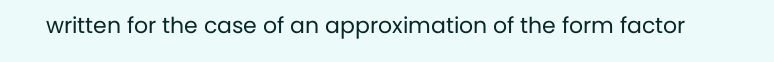written for the case of an approximation of the form factor